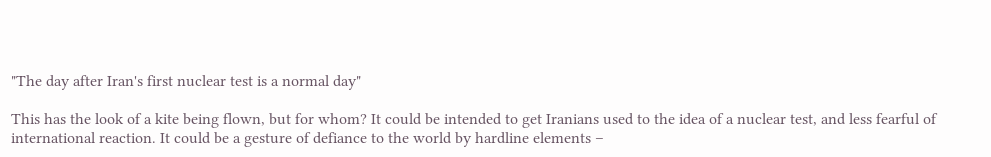"The day after Iran's first nuclear test is a normal day"

This has the look of a kite being flown, but for whom? It could be intended to get Iranians used to the idea of a nuclear test, and less fearful of international reaction. It could be a gesture of defiance to the world by hardline elements –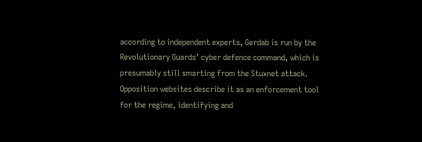according to independent experts, Gerdab is run by the Revolutionary Guards’ cyber defence command, which is presumably still smarting from the Stuxnet attack. Opposition websites describe it as an enforcement tool for the regime, identifying and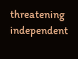threatening independent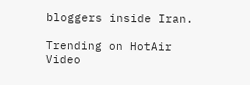bloggers inside Iran.

Trending on HotAir Video